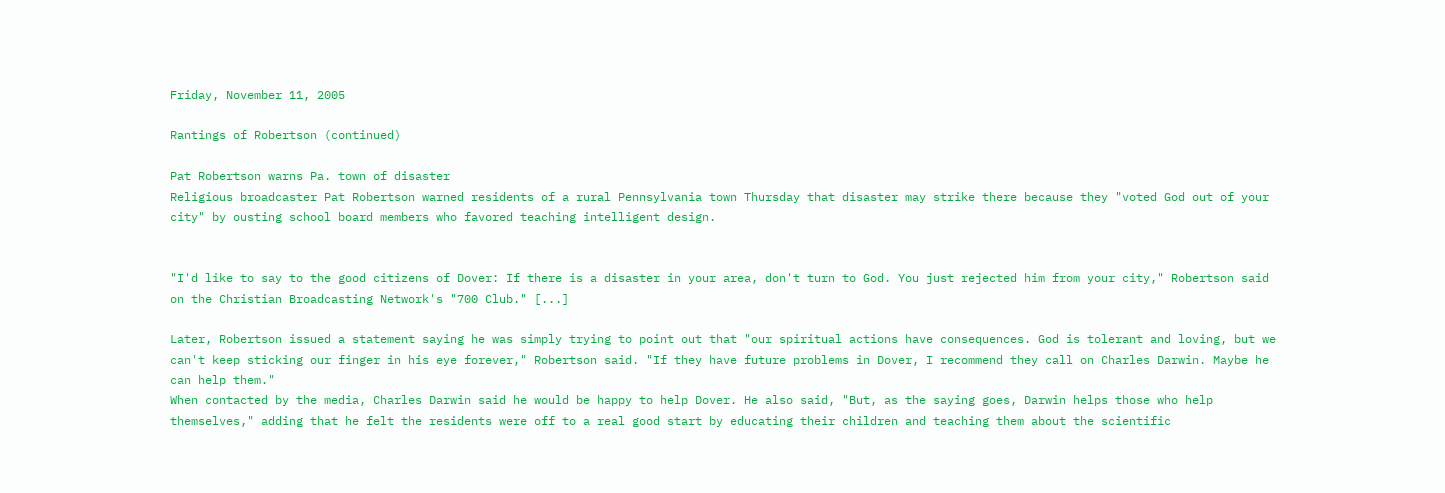Friday, November 11, 2005

Rantings of Robertson (continued)

Pat Robertson warns Pa. town of disaster
Religious broadcaster Pat Robertson warned residents of a rural Pennsylvania town Thursday that disaster may strike there because they "voted God out of your city" by ousting school board members who favored teaching intelligent design.


"I'd like to say to the good citizens of Dover: If there is a disaster in your area, don't turn to God. You just rejected him from your city," Robertson said on the Christian Broadcasting Network's "700 Club." [...]

Later, Robertson issued a statement saying he was simply trying to point out that "our spiritual actions have consequences. God is tolerant and loving, but we can't keep sticking our finger in his eye forever," Robertson said. "If they have future problems in Dover, I recommend they call on Charles Darwin. Maybe he can help them."
When contacted by the media, Charles Darwin said he would be happy to help Dover. He also said, "But, as the saying goes, Darwin helps those who help themselves," adding that he felt the residents were off to a real good start by educating their children and teaching them about the scientific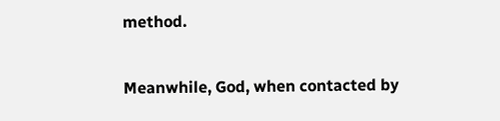method.

Meanwhile, God, when contacted by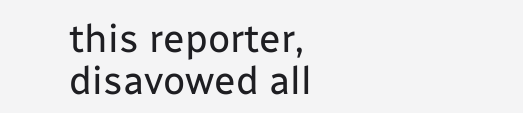this reporter, disavowed all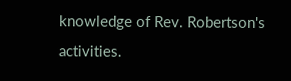knowledge of Rev. Robertson's activities.